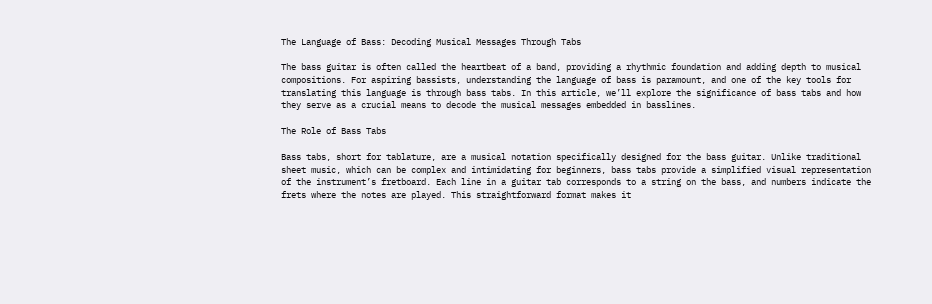The Language of Bass: Decoding Musical Messages Through Tabs

The bass guitar is often called the heartbeat of a band, providing a rhythmic foundation and adding depth to musical compositions. For aspiring bassists, understanding the language of bass is paramount, and one of the key tools for translating this language is through bass tabs. In this article, we’ll explore the significance of bass tabs and how they serve as a crucial means to decode the musical messages embedded in basslines.

The Role of Bass Tabs

Bass tabs, short for tablature, are a musical notation specifically designed for the bass guitar. Unlike traditional sheet music, which can be complex and intimidating for beginners, bass tabs provide a simplified visual representation of the instrument’s fretboard. Each line in a guitar tab corresponds to a string on the bass, and numbers indicate the frets where the notes are played. This straightforward format makes it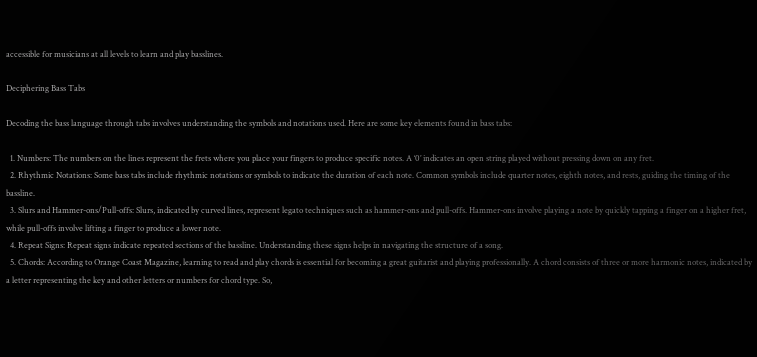accessible for musicians at all levels to learn and play basslines.

Deciphering Bass Tabs

Decoding the bass language through tabs involves understanding the symbols and notations used. Here are some key elements found in bass tabs:

  1. Numbers: The numbers on the lines represent the frets where you place your fingers to produce specific notes. A ‘0’ indicates an open string played without pressing down on any fret.
  2. Rhythmic Notations: Some bass tabs include rhythmic notations or symbols to indicate the duration of each note. Common symbols include quarter notes, eighth notes, and rests, guiding the timing of the bassline.
  3. Slurs and Hammer-ons/Pull-offs: Slurs, indicated by curved lines, represent legato techniques such as hammer-ons and pull-offs. Hammer-ons involve playing a note by quickly tapping a finger on a higher fret, while pull-offs involve lifting a finger to produce a lower note.
  4. Repeat Signs: Repeat signs indicate repeated sections of the bassline. Understanding these signs helps in navigating the structure of a song.
  5. Chords: According to Orange Coast Magazine, learning to read and play chords is essential for becoming a great guitarist and playing professionally. A chord consists of three or more harmonic notes, indicated by a letter representing the key and other letters or numbers for chord type. So,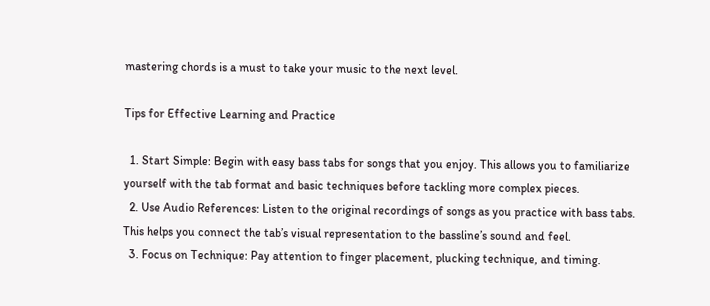mastering chords is a must to take your music to the next level.

Tips for Effective Learning and Practice

  1. Start Simple: Begin with easy bass tabs for songs that you enjoy. This allows you to familiarize yourself with the tab format and basic techniques before tackling more complex pieces.
  2. Use Audio References: Listen to the original recordings of songs as you practice with bass tabs. This helps you connect the tab’s visual representation to the bassline’s sound and feel.
  3. Focus on Technique: Pay attention to finger placement, plucking technique, and timing.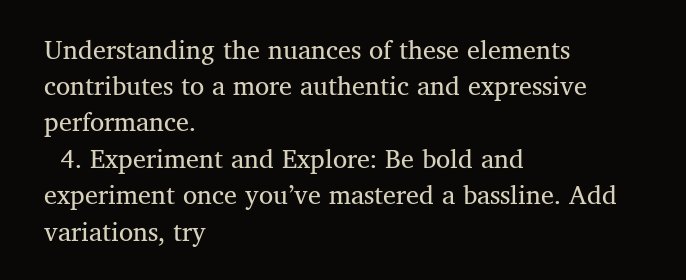Understanding the nuances of these elements contributes to a more authentic and expressive performance.
  4. Experiment and Explore: Be bold and experiment once you’ve mastered a bassline. Add variations, try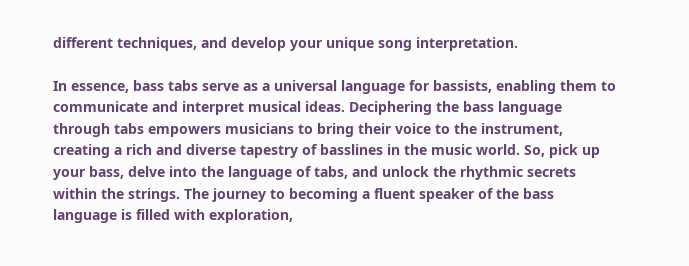different techniques, and develop your unique song interpretation.

In essence, bass tabs serve as a universal language for bassists, enabling them to communicate and interpret musical ideas. Deciphering the bass language through tabs empowers musicians to bring their voice to the instrument, creating a rich and diverse tapestry of basslines in the music world. So, pick up your bass, delve into the language of tabs, and unlock the rhythmic secrets within the strings. The journey to becoming a fluent speaker of the bass language is filled with exploration,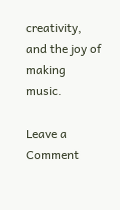creativity, and the joy of making music.

Leave a Comment